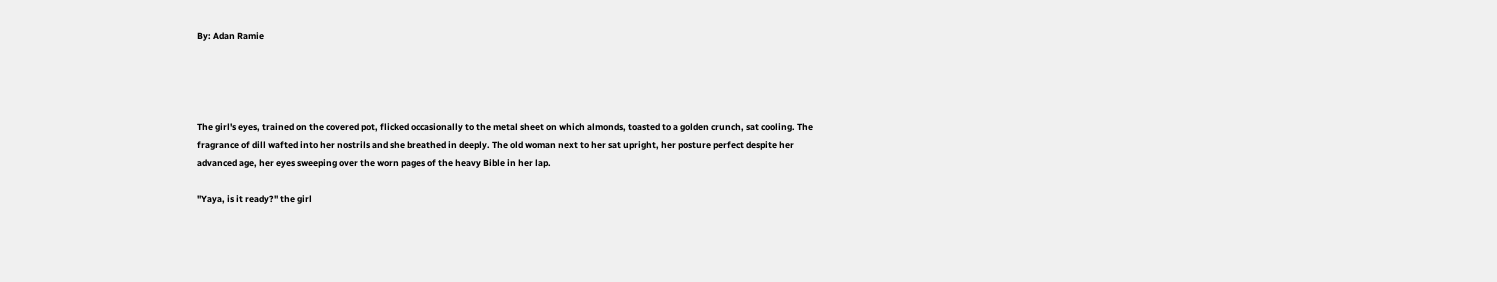By: Adan Ramie




The girl's eyes, trained on the covered pot, flicked occasionally to the metal sheet on which almonds, toasted to a golden crunch, sat cooling. The fragrance of dill wafted into her nostrils and she breathed in deeply. The old woman next to her sat upright, her posture perfect despite her advanced age, her eyes sweeping over the worn pages of the heavy Bible in her lap.

"Yaya, is it ready?" the girl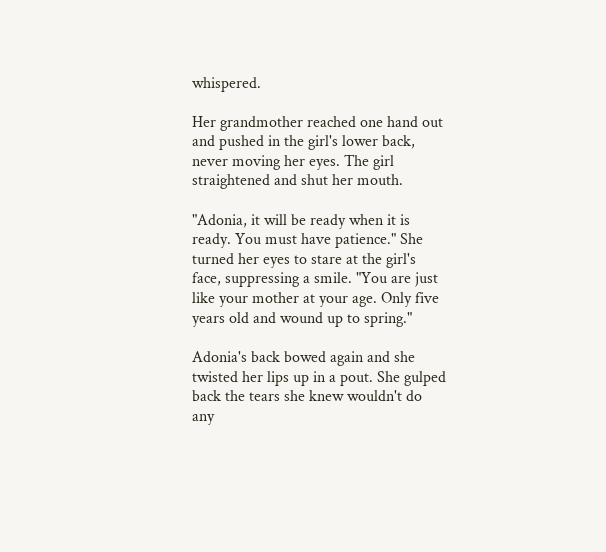whispered.

Her grandmother reached one hand out and pushed in the girl's lower back, never moving her eyes. The girl straightened and shut her mouth.

"Adonia, it will be ready when it is ready. You must have patience." She turned her eyes to stare at the girl's face, suppressing a smile. "You are just like your mother at your age. Only five years old and wound up to spring."

Adonia's back bowed again and she twisted her lips up in a pout. She gulped back the tears she knew wouldn't do any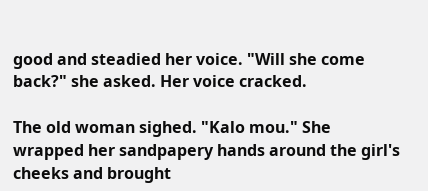good and steadied her voice. "Will she come back?" she asked. Her voice cracked.

The old woman sighed. "Kalo mou." She wrapped her sandpapery hands around the girl's cheeks and brought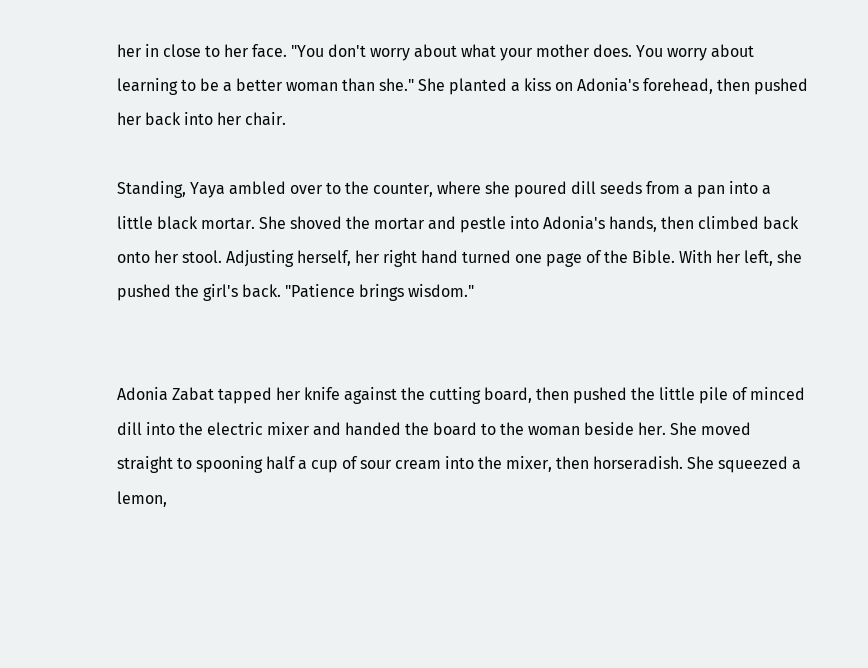her in close to her face. "You don't worry about what your mother does. You worry about learning to be a better woman than she." She planted a kiss on Adonia's forehead, then pushed her back into her chair.

Standing, Yaya ambled over to the counter, where she poured dill seeds from a pan into a little black mortar. She shoved the mortar and pestle into Adonia's hands, then climbed back onto her stool. Adjusting herself, her right hand turned one page of the Bible. With her left, she pushed the girl's back. "Patience brings wisdom."


Adonia Zabat tapped her knife against the cutting board, then pushed the little pile of minced dill into the electric mixer and handed the board to the woman beside her. She moved straight to spooning half a cup of sour cream into the mixer, then horseradish. She squeezed a lemon,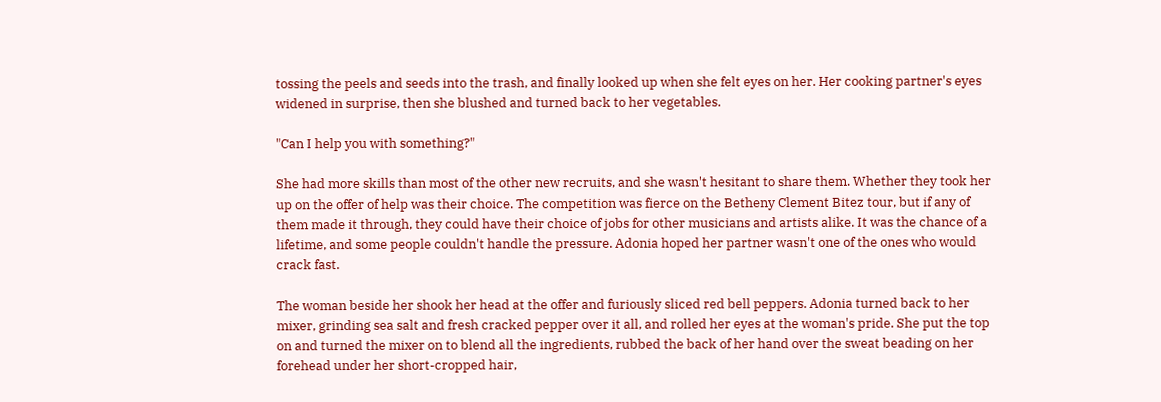tossing the peels and seeds into the trash, and finally looked up when she felt eyes on her. Her cooking partner's eyes widened in surprise, then she blushed and turned back to her vegetables.

"Can I help you with something?"

She had more skills than most of the other new recruits, and she wasn't hesitant to share them. Whether they took her up on the offer of help was their choice. The competition was fierce on the Betheny Clement Bitez tour, but if any of them made it through, they could have their choice of jobs for other musicians and artists alike. It was the chance of a lifetime, and some people couldn't handle the pressure. Adonia hoped her partner wasn't one of the ones who would crack fast.

The woman beside her shook her head at the offer and furiously sliced red bell peppers. Adonia turned back to her mixer, grinding sea salt and fresh cracked pepper over it all, and rolled her eyes at the woman's pride. She put the top on and turned the mixer on to blend all the ingredients, rubbed the back of her hand over the sweat beading on her forehead under her short-cropped hair,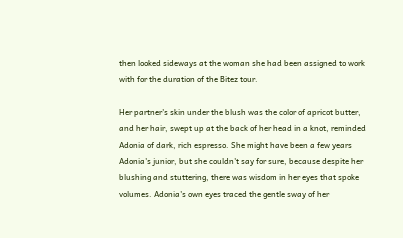then looked sideways at the woman she had been assigned to work with for the duration of the Bitez tour.

Her partner's skin under the blush was the color of apricot butter, and her hair, swept up at the back of her head in a knot, reminded Adonia of dark, rich espresso. She might have been a few years Adonia's junior, but she couldn't say for sure, because despite her blushing and stuttering, there was wisdom in her eyes that spoke volumes. Adonia's own eyes traced the gentle sway of her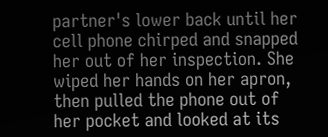partner's lower back until her cell phone chirped and snapped her out of her inspection. She wiped her hands on her apron, then pulled the phone out of her pocket and looked at its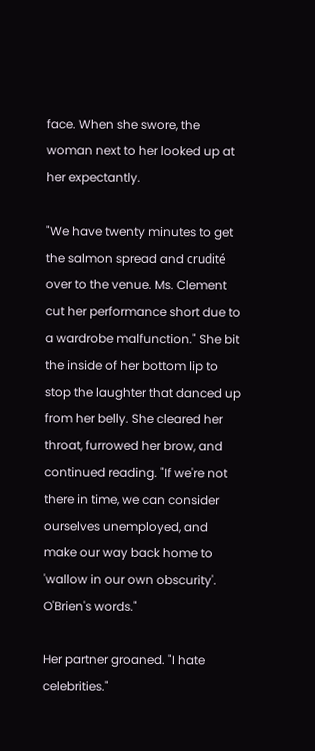face. When she swore, the woman next to her looked up at her expectantly.

"We have twenty minutes to get the salmon spread and crudité over to the venue. Ms. Clement cut her performance short due to a wardrobe malfunction." She bit the inside of her bottom lip to stop the laughter that danced up from her belly. She cleared her throat, furrowed her brow, and continued reading. "If we're not there in time, we can consider ourselves unemployed, and make our way back home to 'wallow in our own obscurity'. O'Brien's words."

Her partner groaned. "I hate celebrities."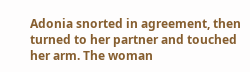Adonia snorted in agreement, then turned to her partner and touched her arm. The woman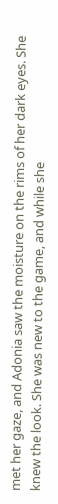met her gaze, and Adonia saw the moisture on the rims of her dark eyes. She knew the look. She was new to the game, and while she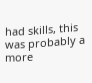had skills, this was probably a more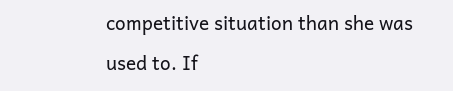competitive situation than she was used to. If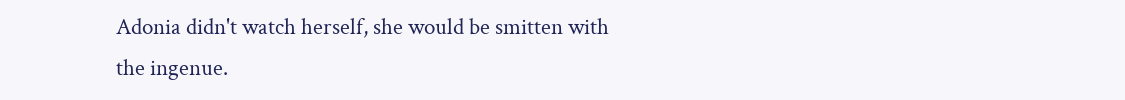Adonia didn't watch herself, she would be smitten with the ingenue.